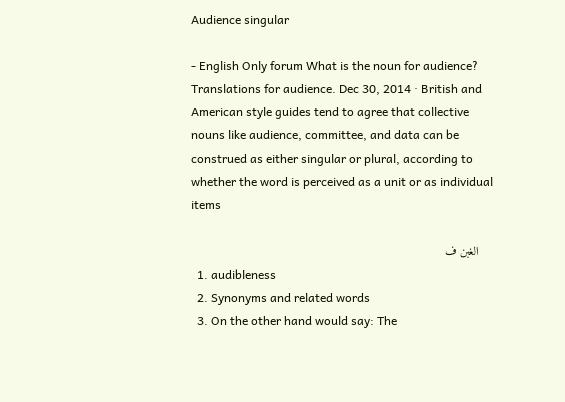Audience singular

- English Only forum What is the noun for audience? Translations for audience. Dec 30, 2014 · British and American style guides tend to agree that collective nouns like audience, committee, and data can be construed as either singular or plural, according to whether the word is perceived as a unit or as individual items

    الغبن ف
  1. audibleness
  2. Synonyms and related words
  3. On the other hand would say: The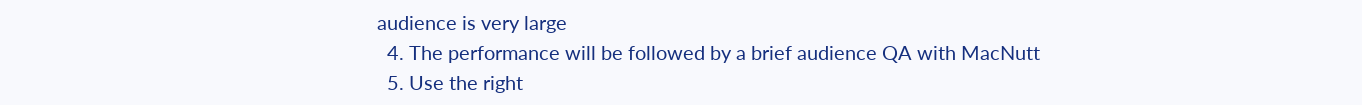audience is very large
  4. The performance will be followed by a brief audience QA with MacNutt
  5. Use the right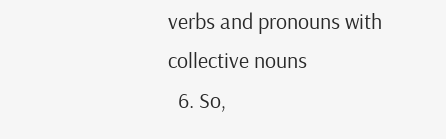verbs and pronouns with collective nouns
  6. So,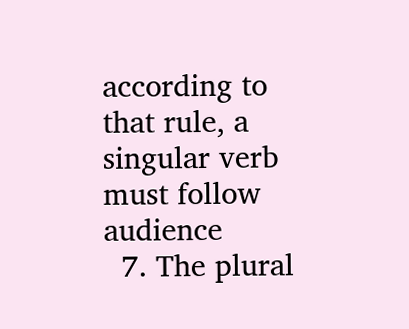according to that rule, a singular verb must follow audience
  7. The plural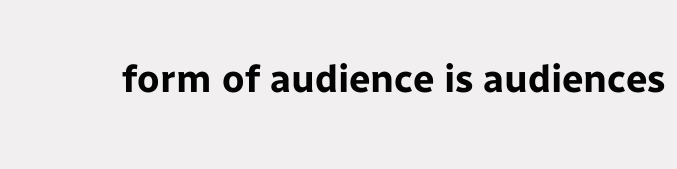form of audience is audiences